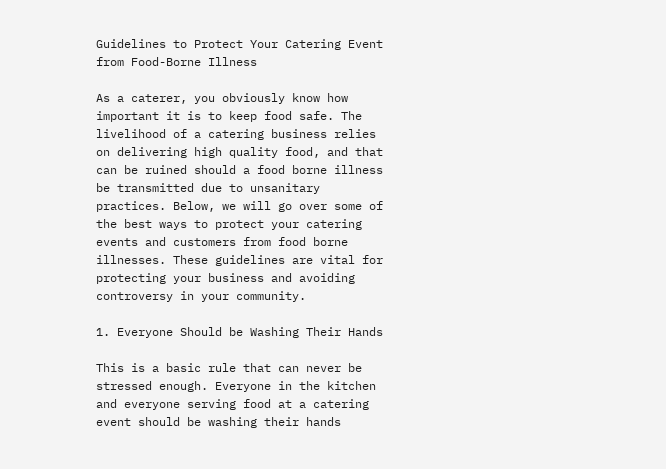Guidelines to Protect Your Catering Event from Food-Borne Illness

As a caterer, you obviously know how important it is to keep food safe. The livelihood of a catering business relies on delivering high quality food, and that can be ruined should a food borne illness be transmitted due to unsanitary practices. Below, we will go over some of the best ways to protect your catering events and customers from food borne illnesses. These guidelines are vital for protecting your business and avoiding controversy in your community.

1. Everyone Should be Washing Their Hands

This is a basic rule that can never be stressed enough. Everyone in the kitchen and everyone serving food at a catering event should be washing their hands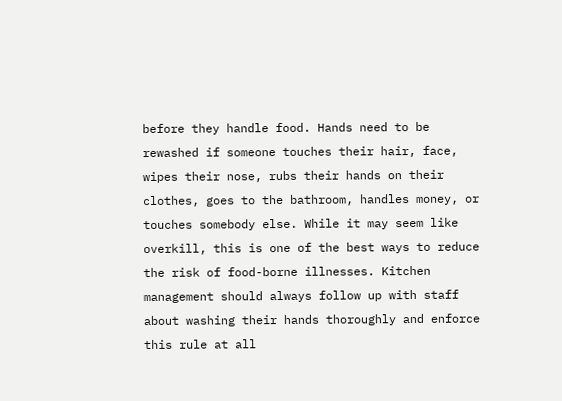before they handle food. Hands need to be rewashed if someone touches their hair, face, wipes their nose, rubs their hands on their clothes, goes to the bathroom, handles money, or touches somebody else. While it may seem like overkill, this is one of the best ways to reduce the risk of food-borne illnesses. Kitchen management should always follow up with staff about washing their hands thoroughly and enforce this rule at all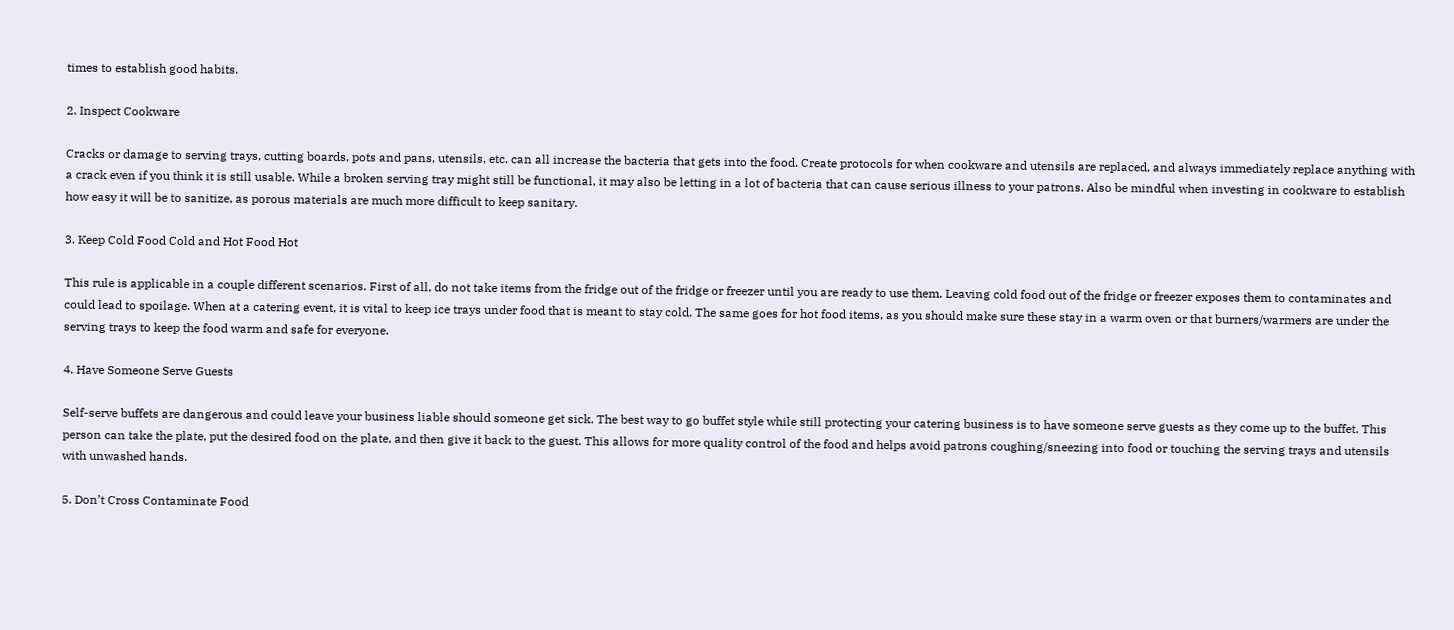times to establish good habits.

2. Inspect Cookware

Cracks or damage to serving trays, cutting boards, pots and pans, utensils, etc. can all increase the bacteria that gets into the food. Create protocols for when cookware and utensils are replaced, and always immediately replace anything with a crack even if you think it is still usable. While a broken serving tray might still be functional, it may also be letting in a lot of bacteria that can cause serious illness to your patrons. Also be mindful when investing in cookware to establish how easy it will be to sanitize, as porous materials are much more difficult to keep sanitary.

3. Keep Cold Food Cold and Hot Food Hot

This rule is applicable in a couple different scenarios. First of all, do not take items from the fridge out of the fridge or freezer until you are ready to use them. Leaving cold food out of the fridge or freezer exposes them to contaminates and could lead to spoilage. When at a catering event, it is vital to keep ice trays under food that is meant to stay cold. The same goes for hot food items, as you should make sure these stay in a warm oven or that burners/warmers are under the serving trays to keep the food warm and safe for everyone.

4. Have Someone Serve Guests

Self-serve buffets are dangerous and could leave your business liable should someone get sick. The best way to go buffet style while still protecting your catering business is to have someone serve guests as they come up to the buffet. This person can take the plate, put the desired food on the plate, and then give it back to the guest. This allows for more quality control of the food and helps avoid patrons coughing/sneezing into food or touching the serving trays and utensils with unwashed hands.

5. Don’t Cross Contaminate Food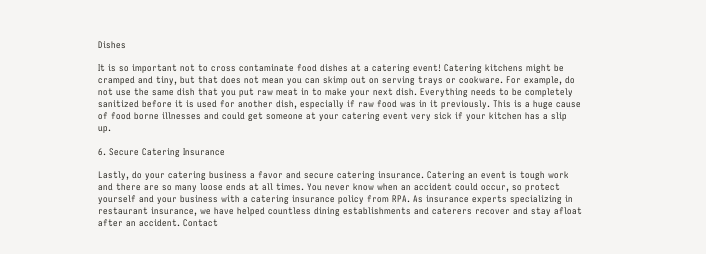Dishes

It is so important not to cross contaminate food dishes at a catering event! Catering kitchens might be cramped and tiny, but that does not mean you can skimp out on serving trays or cookware. For example, do not use the same dish that you put raw meat in to make your next dish. Everything needs to be completely sanitized before it is used for another dish, especially if raw food was in it previously. This is a huge cause of food borne illnesses and could get someone at your catering event very sick if your kitchen has a slip up.

6. Secure Catering Insurance

Lastly, do your catering business a favor and secure catering insurance. Catering an event is tough work and there are so many loose ends at all times. You never know when an accident could occur, so protect yourself and your business with a catering insurance policy from RPA. As insurance experts specializing in restaurant insurance, we have helped countless dining establishments and caterers recover and stay afloat after an accident. Contact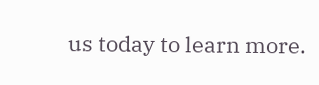us today to learn more.